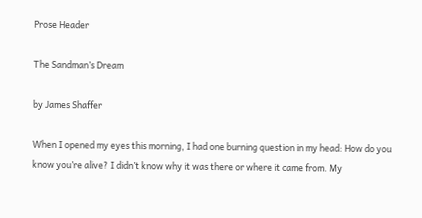Prose Header

The Sandman’s Dream

by James Shaffer

When I opened my eyes this morning, I had one burning question in my head: How do you know you’re alive? I didn’t know why it was there or where it came from. My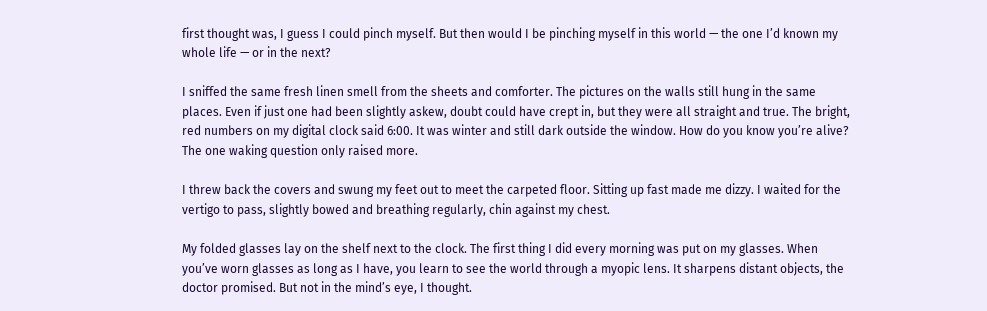first thought was, I guess I could pinch myself. But then would I be pinching myself in this world — the one I’d known my whole life — or in the next?

I sniffed the same fresh linen smell from the sheets and comforter. The pictures on the walls still hung in the same places. Even if just one had been slightly askew, doubt could have crept in, but they were all straight and true. The bright, red numbers on my digital clock said 6:00. It was winter and still dark outside the window. How do you know you’re alive? The one waking question only raised more.

I threw back the covers and swung my feet out to meet the carpeted floor. Sitting up fast made me dizzy. I waited for the vertigo to pass, slightly bowed and breathing regularly, chin against my chest.

My folded glasses lay on the shelf next to the clock. The first thing I did every morning was put on my glasses. When you’ve worn glasses as long as I have, you learn to see the world through a myopic lens. It sharpens distant objects, the doctor promised. But not in the mind’s eye, I thought.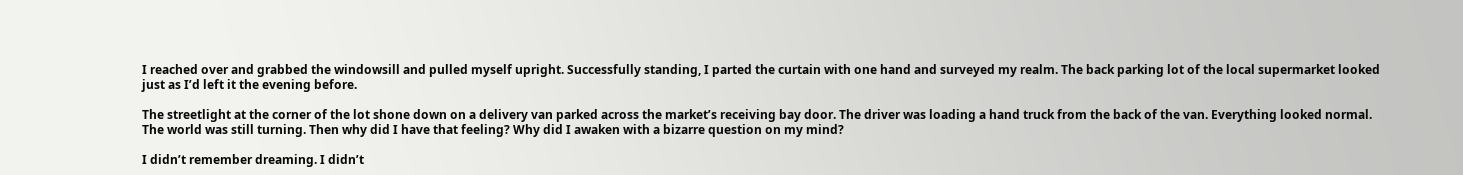I reached over and grabbed the windowsill and pulled myself upright. Successfully standing, I parted the curtain with one hand and surveyed my realm. The back parking lot of the local supermarket looked just as I’d left it the evening before.

The streetlight at the corner of the lot shone down on a delivery van parked across the market’s receiving bay door. The driver was loading a hand truck from the back of the van. Everything looked normal. The world was still turning. Then why did I have that feeling? Why did I awaken with a bizarre question on my mind?

I didn’t remember dreaming. I didn’t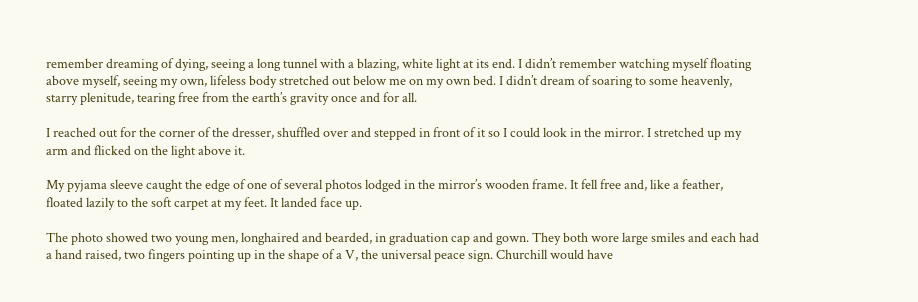remember dreaming of dying, seeing a long tunnel with a blazing, white light at its end. I didn’t remember watching myself floating above myself, seeing my own, lifeless body stretched out below me on my own bed. I didn’t dream of soaring to some heavenly, starry plenitude, tearing free from the earth’s gravity once and for all.

I reached out for the corner of the dresser, shuffled over and stepped in front of it so I could look in the mirror. I stretched up my arm and flicked on the light above it.

My pyjama sleeve caught the edge of one of several photos lodged in the mirror’s wooden frame. It fell free and, like a feather, floated lazily to the soft carpet at my feet. It landed face up.

The photo showed two young men, longhaired and bearded, in graduation cap and gown. They both wore large smiles and each had a hand raised, two fingers pointing up in the shape of a V, the universal peace sign. Churchill would have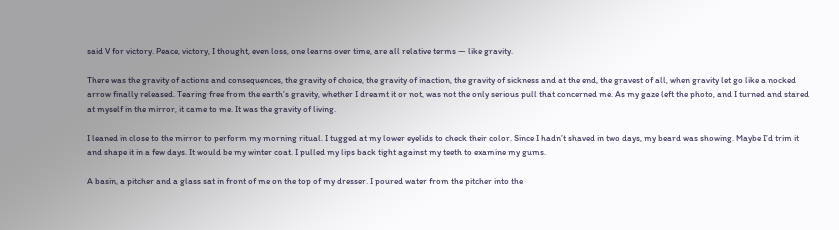said V for victory. Peace, victory, I thought, even loss, one learns over time, are all relative terms — like gravity.

There was the gravity of actions and consequences, the gravity of choice, the gravity of inaction, the gravity of sickness and at the end, the gravest of all, when gravity let go like a nocked arrow finally released. Tearing free from the earth’s gravity, whether I dreamt it or not, was not the only serious pull that concerned me. As my gaze left the photo, and I turned and stared at myself in the mirror, it came to me. It was the gravity of living.

I leaned in close to the mirror to perform my morning ritual. I tugged at my lower eyelids to check their color. Since I hadn’t shaved in two days, my beard was showing. Maybe I’d trim it and shape it in a few days. It would be my winter coat. I pulled my lips back tight against my teeth to examine my gums.

A basin, a pitcher and a glass sat in front of me on the top of my dresser. I poured water from the pitcher into the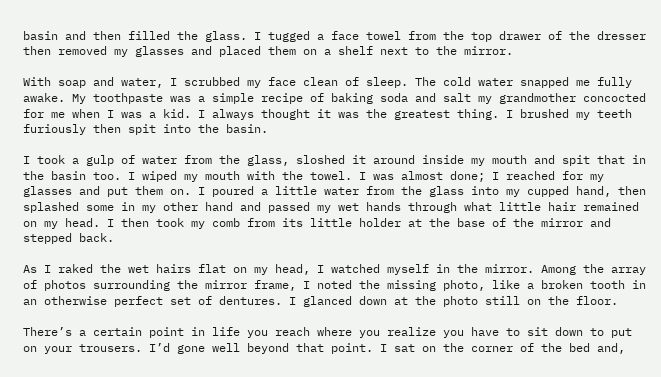basin and then filled the glass. I tugged a face towel from the top drawer of the dresser then removed my glasses and placed them on a shelf next to the mirror.

With soap and water, I scrubbed my face clean of sleep. The cold water snapped me fully awake. My toothpaste was a simple recipe of baking soda and salt my grandmother concocted for me when I was a kid. I always thought it was the greatest thing. I brushed my teeth furiously then spit into the basin.

I took a gulp of water from the glass, sloshed it around inside my mouth and spit that in the basin too. I wiped my mouth with the towel. I was almost done; I reached for my glasses and put them on. I poured a little water from the glass into my cupped hand, then splashed some in my other hand and passed my wet hands through what little hair remained on my head. I then took my comb from its little holder at the base of the mirror and stepped back.

As I raked the wet hairs flat on my head, I watched myself in the mirror. Among the array of photos surrounding the mirror frame, I noted the missing photo, like a broken tooth in an otherwise perfect set of dentures. I glanced down at the photo still on the floor.

There’s a certain point in life you reach where you realize you have to sit down to put on your trousers. I’d gone well beyond that point. I sat on the corner of the bed and,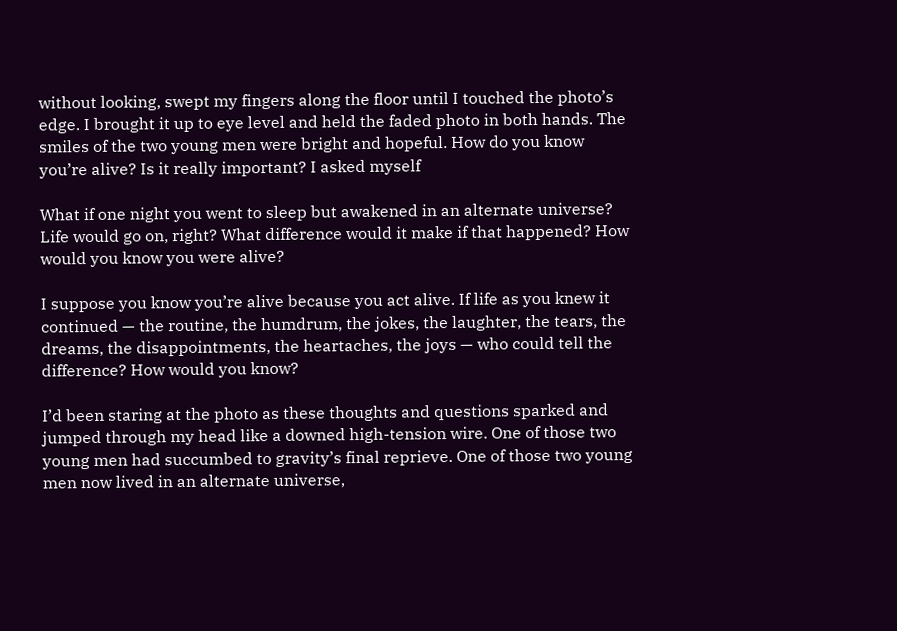without looking, swept my fingers along the floor until I touched the photo’s edge. I brought it up to eye level and held the faded photo in both hands. The smiles of the two young men were bright and hopeful. How do you know you’re alive? Is it really important? I asked myself

What if one night you went to sleep but awakened in an alternate universe? Life would go on, right? What difference would it make if that happened? How would you know you were alive?

I suppose you know you’re alive because you act alive. If life as you knew it continued — the routine, the humdrum, the jokes, the laughter, the tears, the dreams, the disappointments, the heartaches, the joys — who could tell the difference? How would you know?

I’d been staring at the photo as these thoughts and questions sparked and jumped through my head like a downed high-tension wire. One of those two young men had succumbed to gravity’s final reprieve. One of those two young men now lived in an alternate universe,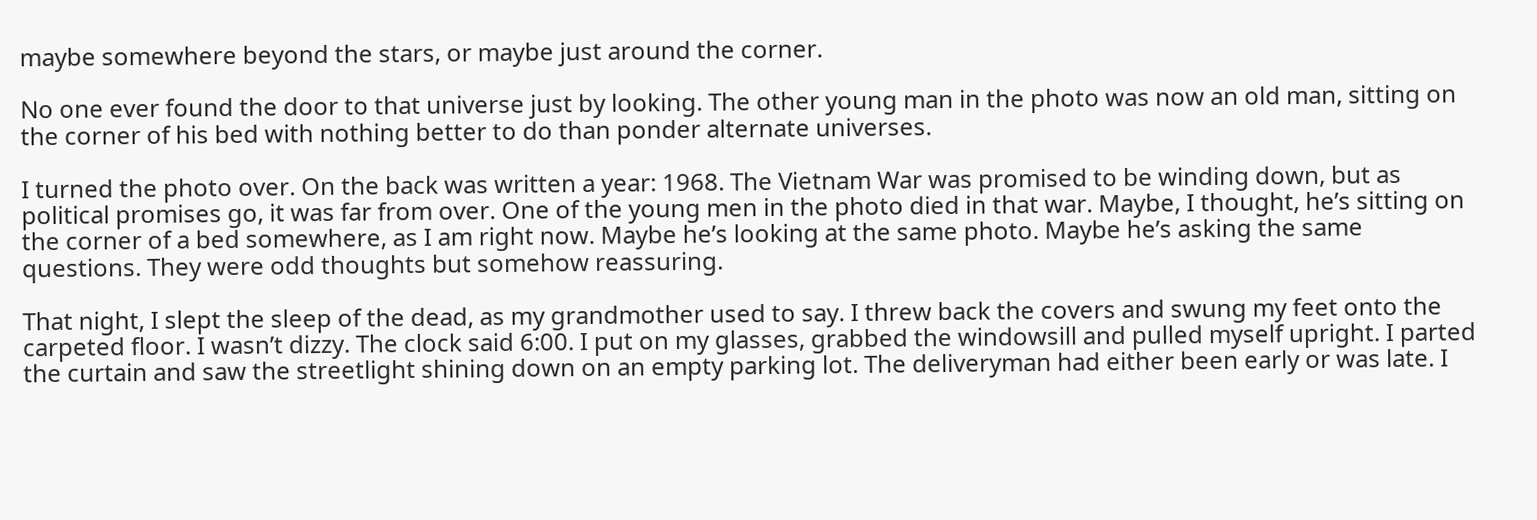maybe somewhere beyond the stars, or maybe just around the corner.

No one ever found the door to that universe just by looking. The other young man in the photo was now an old man, sitting on the corner of his bed with nothing better to do than ponder alternate universes.

I turned the photo over. On the back was written a year: 1968. The Vietnam War was promised to be winding down, but as political promises go, it was far from over. One of the young men in the photo died in that war. Maybe, I thought, he’s sitting on the corner of a bed somewhere, as I am right now. Maybe he’s looking at the same photo. Maybe he’s asking the same questions. They were odd thoughts but somehow reassuring.

That night, I slept the sleep of the dead, as my grandmother used to say. I threw back the covers and swung my feet onto the carpeted floor. I wasn’t dizzy. The clock said 6:00. I put on my glasses, grabbed the windowsill and pulled myself upright. I parted the curtain and saw the streetlight shining down on an empty parking lot. The deliveryman had either been early or was late. I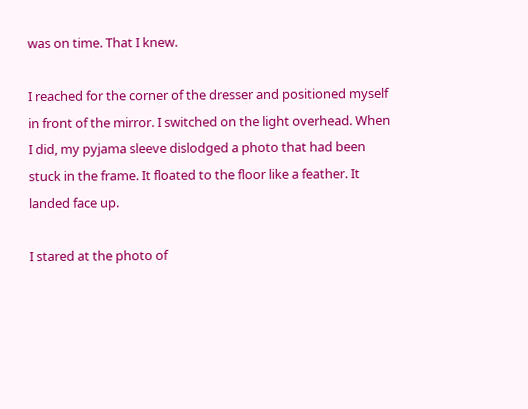was on time. That I knew.

I reached for the corner of the dresser and positioned myself in front of the mirror. I switched on the light overhead. When I did, my pyjama sleeve dislodged a photo that had been stuck in the frame. It floated to the floor like a feather. It landed face up.

I stared at the photo of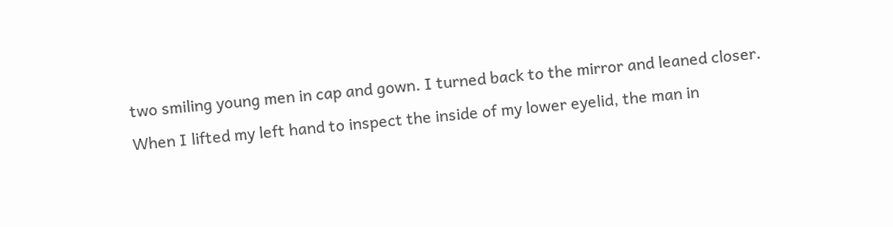two smiling young men in cap and gown. I turned back to the mirror and leaned closer. When I lifted my left hand to inspect the inside of my lower eyelid, the man in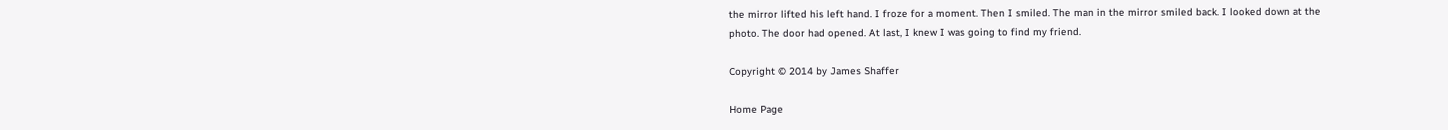the mirror lifted his left hand. I froze for a moment. Then I smiled. The man in the mirror smiled back. I looked down at the photo. The door had opened. At last, I knew I was going to find my friend.

Copyright © 2014 by James Shaffer

Home Page